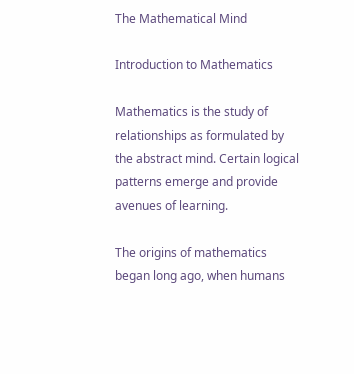The Mathematical Mind

Introduction to Mathematics

Mathematics is the study of relationships as formulated by the abstract mind. Certain logical patterns emerge and provide avenues of learning.

The origins of mathematics began long ago, when humans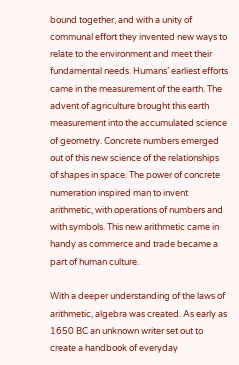bound together, and with a unity of communal effort they invented new ways to relate to the environment and meet their fundamental needs. Humans’ earliest efforts came in the measurement of the earth. The advent of agriculture brought this earth measurement into the accumulated science of geometry. Concrete numbers emerged out of this new science of the relationships of shapes in space. The power of concrete numeration inspired man to invent arithmetic, with operations of numbers and with symbols. This new arithmetic came in handy as commerce and trade became a part of human culture.

With a deeper understanding of the laws of arithmetic, algebra was created. As early as 1650 BC an unknown writer set out to create a handbook of everyday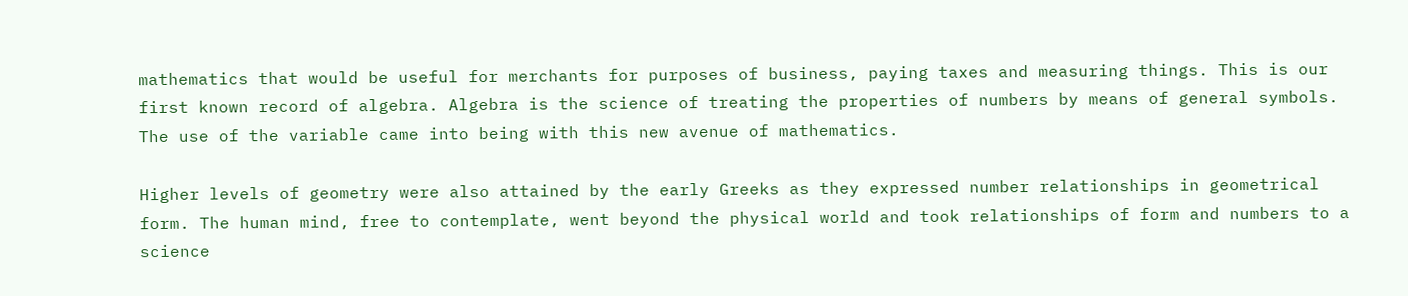mathematics that would be useful for merchants for purposes of business, paying taxes and measuring things. This is our first known record of algebra. Algebra is the science of treating the properties of numbers by means of general symbols. The use of the variable came into being with this new avenue of mathematics.

Higher levels of geometry were also attained by the early Greeks as they expressed number relationships in geometrical form. The human mind, free to contemplate, went beyond the physical world and took relationships of form and numbers to a science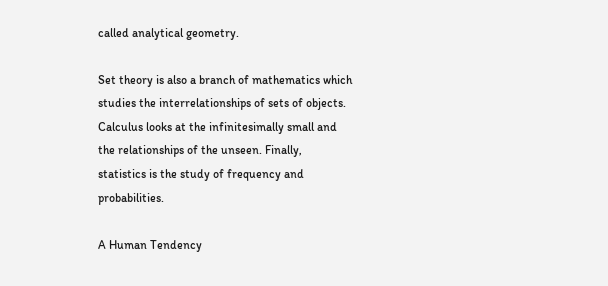called analytical geometry.

Set theory is also a branch of mathematics which studies the interrelationships of sets of objects. Calculus looks at the infinitesimally small and the relationships of the unseen. Finally, statistics is the study of frequency and probabilities.

A Human Tendency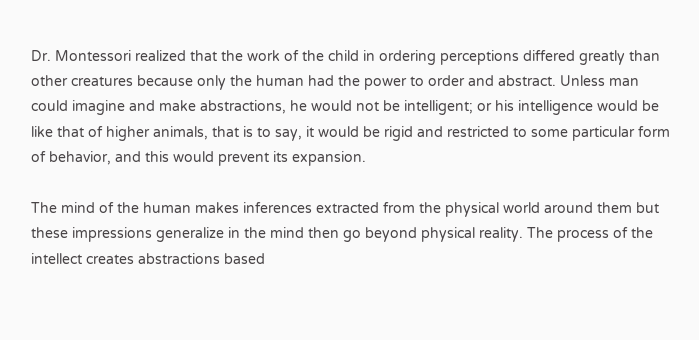Dr. Montessori realized that the work of the child in ordering perceptions differed greatly than other creatures because only the human had the power to order and abstract. Unless man could imagine and make abstractions, he would not be intelligent; or his intelligence would be like that of higher animals, that is to say, it would be rigid and restricted to some particular form of behavior, and this would prevent its expansion.

The mind of the human makes inferences extracted from the physical world around them but these impressions generalize in the mind then go beyond physical reality. The process of the intellect creates abstractions based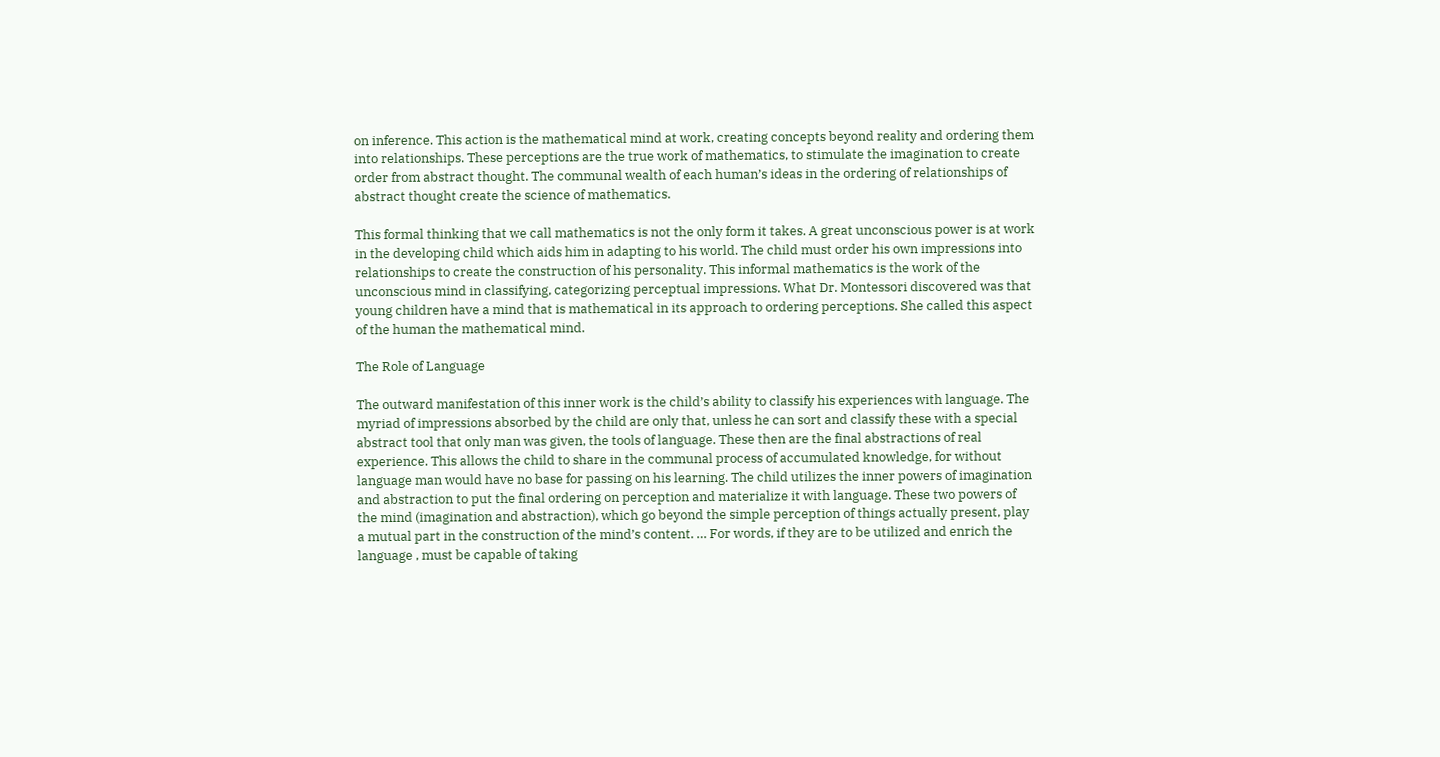on inference. This action is the mathematical mind at work, creating concepts beyond reality and ordering them into relationships. These perceptions are the true work of mathematics, to stimulate the imagination to create order from abstract thought. The communal wealth of each human’s ideas in the ordering of relationships of abstract thought create the science of mathematics.

This formal thinking that we call mathematics is not the only form it takes. A great unconscious power is at work in the developing child which aids him in adapting to his world. The child must order his own impressions into relationships to create the construction of his personality. This informal mathematics is the work of the unconscious mind in classifying, categorizing perceptual impressions. What Dr. Montessori discovered was that young children have a mind that is mathematical in its approach to ordering perceptions. She called this aspect of the human the mathematical mind.

The Role of Language

The outward manifestation of this inner work is the child’s ability to classify his experiences with language. The myriad of impressions absorbed by the child are only that, unless he can sort and classify these with a special abstract tool that only man was given, the tools of language. These then are the final abstractions of real experience. This allows the child to share in the communal process of accumulated knowledge, for without language man would have no base for passing on his learning. The child utilizes the inner powers of imagination and abstraction to put the final ordering on perception and materialize it with language. These two powers of the mind (imagination and abstraction), which go beyond the simple perception of things actually present, play a mutual part in the construction of the mind’s content. … For words, if they are to be utilized and enrich the language , must be capable of taking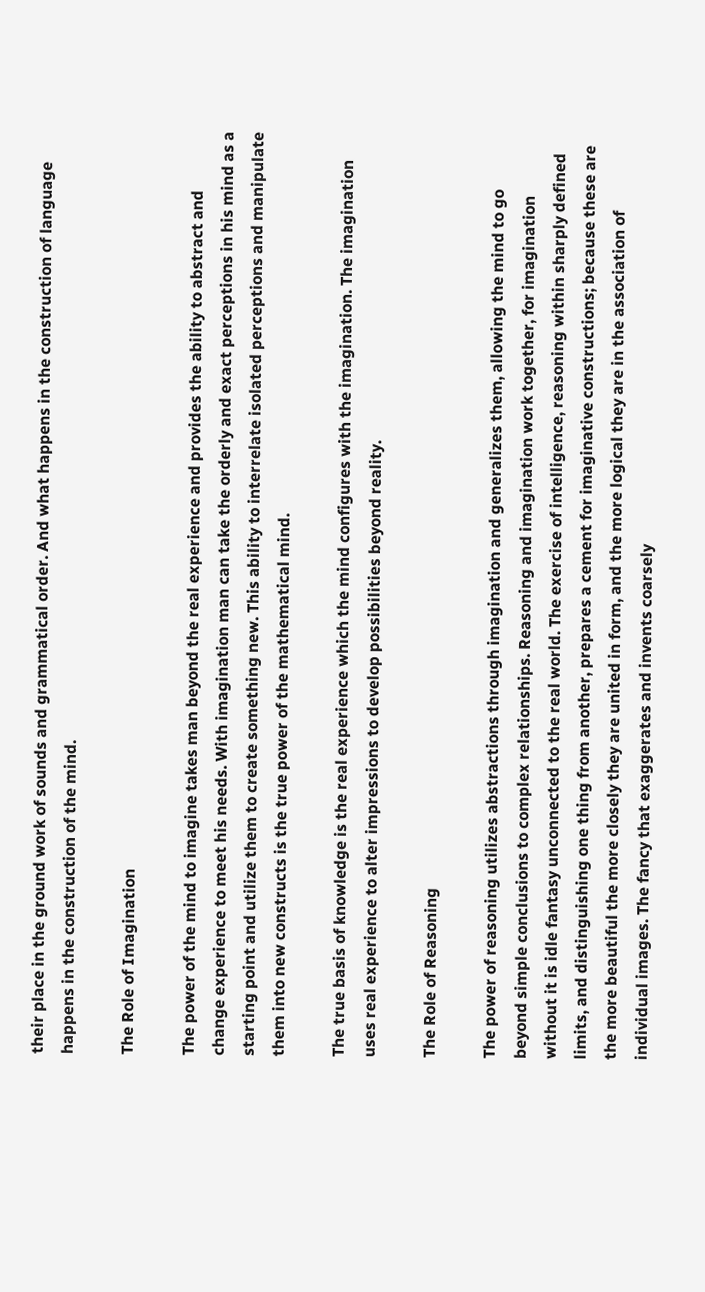their place in the ground work of sounds and grammatical order. And what happens in the construction of language happens in the construction of the mind.

The Role of Imagination

The power of the mind to imagine takes man beyond the real experience and provides the ability to abstract and change experience to meet his needs. With imagination man can take the orderly and exact perceptions in his mind as a starting point and utilize them to create something new. This ability to interrelate isolated perceptions and manipulate them into new constructs is the true power of the mathematical mind.

The true basis of knowledge is the real experience which the mind configures with the imagination. The imagination uses real experience to alter impressions to develop possibilities beyond reality.

The Role of Reasoning

The power of reasoning utilizes abstractions through imagination and generalizes them, allowing the mind to go beyond simple conclusions to complex relationships. Reasoning and imagination work together, for imagination without it is idle fantasy unconnected to the real world. The exercise of intelligence, reasoning within sharply defined limits, and distinguishing one thing from another, prepares a cement for imaginative constructions; because these are the more beautiful the more closely they are united in form, and the more logical they are in the association of individual images. The fancy that exaggerates and invents coarsely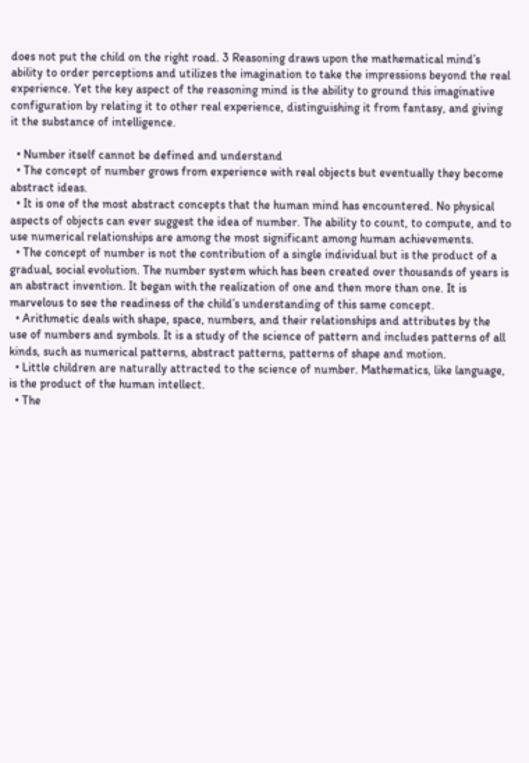does not put the child on the right road. 3 Reasoning draws upon the mathematical mind’s ability to order perceptions and utilizes the imagination to take the impressions beyond the real experience. Yet the key aspect of the reasoning mind is the ability to ground this imaginative configuration by relating it to other real experience, distinguishing it from fantasy, and giving it the substance of intelligence.

  • Number itself cannot be defined and understand
  • The concept of number grows from experience with real objects but eventually they become abstract ideas.
  • It is one of the most abstract concepts that the human mind has encountered. No physical aspects of objects can ever suggest the idea of number. The ability to count, to compute, and to use numerical relationships are among the most significant among human achievements.
  • The concept of number is not the contribution of a single individual but is the product of a gradual, social evolution. The number system which has been created over thousands of years is an abstract invention. It began with the realization of one and then more than one. It is marvelous to see the readiness of the child’s understanding of this same concept.
  • Arithmetic deals with shape, space, numbers, and their relationships and attributes by the use of numbers and symbols. It is a study of the science of pattern and includes patterns of all kinds, such as numerical patterns, abstract patterns, patterns of shape and motion.
  • Little children are naturally attracted to the science of number. Mathematics, like language, is the product of the human intellect.
  • The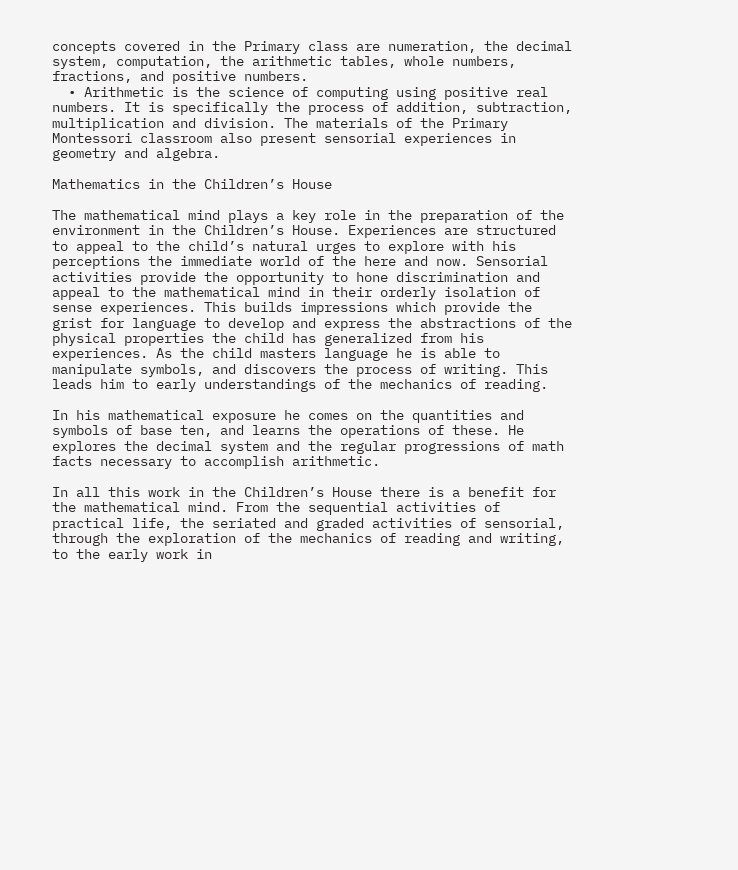concepts covered in the Primary class are numeration, the decimal system, computation, the arithmetic tables, whole numbers, fractions, and positive numbers.
  • Arithmetic is the science of computing using positive real numbers. It is specifically the process of addition, subtraction, multiplication and division. The materials of the Primary Montessori classroom also present sensorial experiences in geometry and algebra.

Mathematics in the Children’s House

The mathematical mind plays a key role in the preparation of the environment in the Children’s House. Experiences are structured to appeal to the child’s natural urges to explore with his perceptions the immediate world of the here and now. Sensorial activities provide the opportunity to hone discrimination and appeal to the mathematical mind in their orderly isolation of sense experiences. This builds impressions which provide the grist for language to develop and express the abstractions of the physical properties the child has generalized from his experiences. As the child masters language he is able to manipulate symbols, and discovers the process of writing. This leads him to early understandings of the mechanics of reading.

In his mathematical exposure he comes on the quantities and symbols of base ten, and learns the operations of these. He explores the decimal system and the regular progressions of math facts necessary to accomplish arithmetic.

In all this work in the Children’s House there is a benefit for the mathematical mind. From the sequential activities of practical life, the seriated and graded activities of sensorial, through the exploration of the mechanics of reading and writing, to the early work in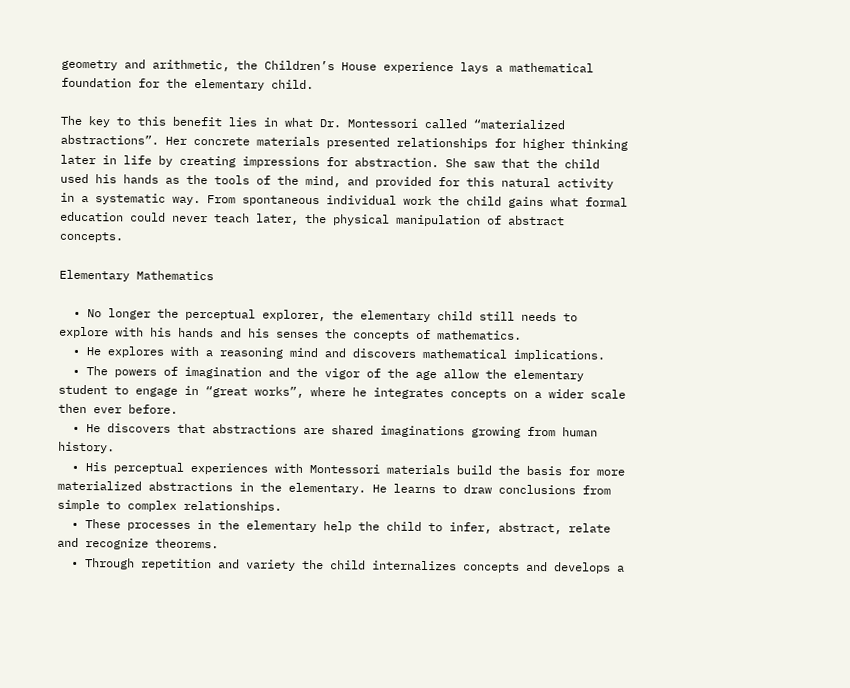geometry and arithmetic, the Children’s House experience lays a mathematical foundation for the elementary child.

The key to this benefit lies in what Dr. Montessori called “materialized abstractions”. Her concrete materials presented relationships for higher thinking later in life by creating impressions for abstraction. She saw that the child used his hands as the tools of the mind, and provided for this natural activity in a systematic way. From spontaneous individual work the child gains what formal education could never teach later, the physical manipulation of abstract concepts.

Elementary Mathematics

  • No longer the perceptual explorer, the elementary child still needs to explore with his hands and his senses the concepts of mathematics.
  • He explores with a reasoning mind and discovers mathematical implications.
  • The powers of imagination and the vigor of the age allow the elementary student to engage in “great works”, where he integrates concepts on a wider scale then ever before.
  • He discovers that abstractions are shared imaginations growing from human history.
  • His perceptual experiences with Montessori materials build the basis for more materialized abstractions in the elementary. He learns to draw conclusions from simple to complex relationships.
  • These processes in the elementary help the child to infer, abstract, relate and recognize theorems.
  • Through repetition and variety the child internalizes concepts and develops a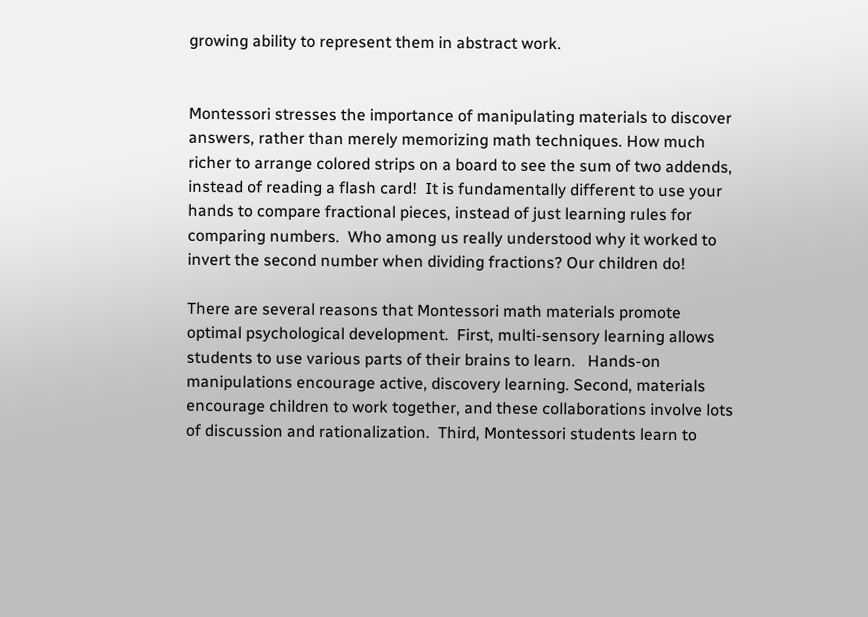growing ability to represent them in abstract work.


Montessori stresses the importance of manipulating materials to discover answers, rather than merely memorizing math techniques. How much richer to arrange colored strips on a board to see the sum of two addends, instead of reading a flash card!  It is fundamentally different to use your hands to compare fractional pieces, instead of just learning rules for comparing numbers.  Who among us really understood why it worked to invert the second number when dividing fractions? Our children do!

There are several reasons that Montessori math materials promote optimal psychological development.  First, multi-sensory learning allows students to use various parts of their brains to learn.   Hands-on manipulations encourage active, discovery learning. Second, materials encourage children to work together, and these collaborations involve lots of discussion and rationalization.  Third, Montessori students learn to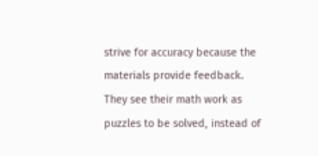strive for accuracy because the materials provide feedback.  They see their math work as puzzles to be solved, instead of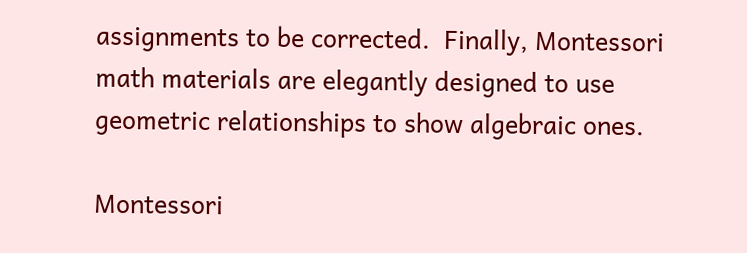assignments to be corrected.  Finally, Montessori math materials are elegantly designed to use geometric relationships to show algebraic ones.

Montessori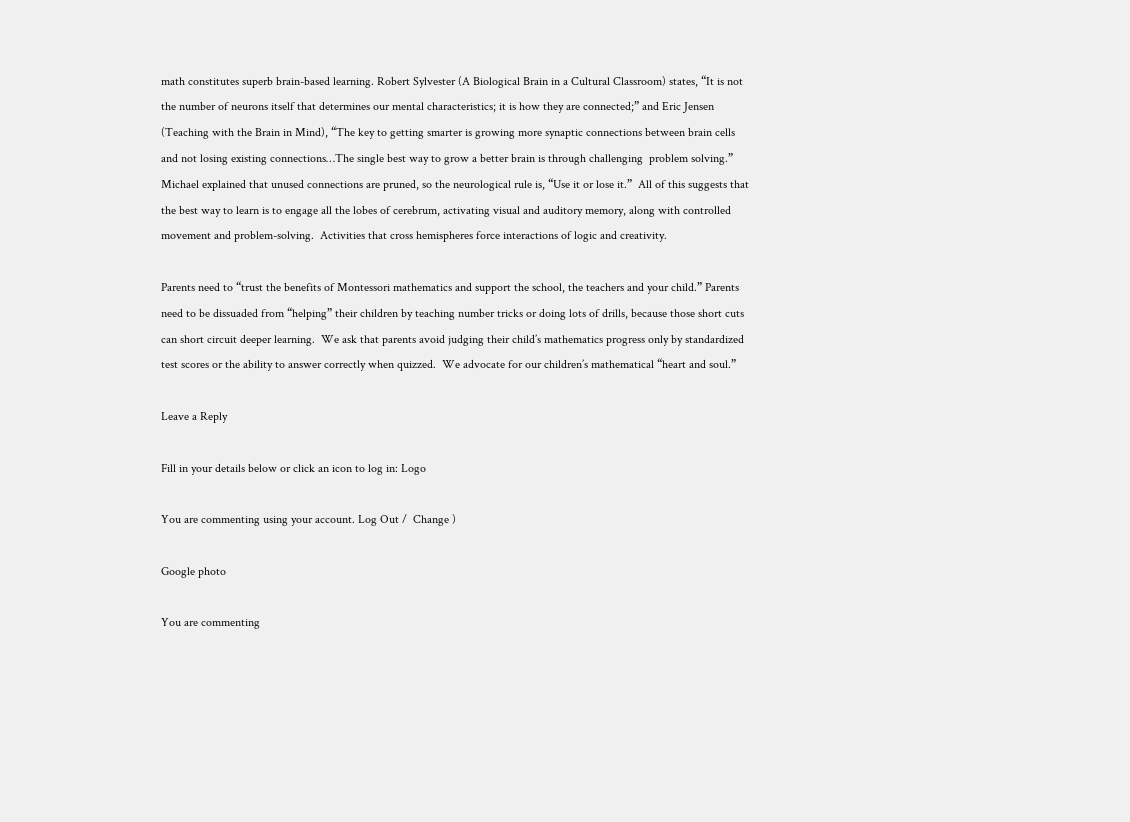math constitutes superb brain-based learning. Robert Sylvester (A Biological Brain in a Cultural Classroom) states, “It is not the number of neurons itself that determines our mental characteristics; it is how they are connected;” and Eric Jensen (Teaching with the Brain in Mind), “The key to getting smarter is growing more synaptic connections between brain cells and not losing existing connections…The single best way to grow a better brain is through challenging  problem solving.”  Michael explained that unused connections are pruned, so the neurological rule is, “Use it or lose it.”  All of this suggests that the best way to learn is to engage all the lobes of cerebrum, activating visual and auditory memory, along with controlled movement and problem-solving.  Activities that cross hemispheres force interactions of logic and creativity.

Parents need to “trust the benefits of Montessori mathematics and support the school, the teachers and your child.” Parents need to be dissuaded from “helping” their children by teaching number tricks or doing lots of drills, because those short cuts can short circuit deeper learning.  We ask that parents avoid judging their child’s mathematics progress only by standardized test scores or the ability to answer correctly when quizzed.  We advocate for our children’s mathematical “heart and soul.”

Leave a Reply

Fill in your details below or click an icon to log in: Logo

You are commenting using your account. Log Out /  Change )

Google photo

You are commenting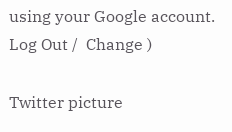using your Google account. Log Out /  Change )

Twitter picture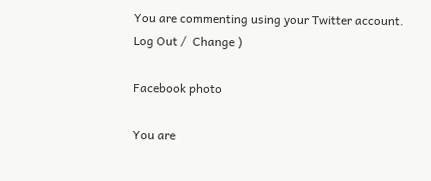You are commenting using your Twitter account. Log Out /  Change )

Facebook photo

You are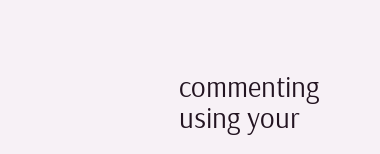commenting using your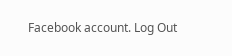Facebook account. Log Out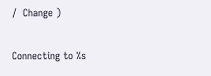/  Change )

Connecting to %s